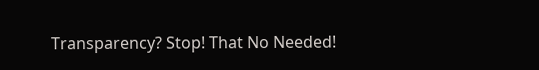Transparency? Stop! That No Needed!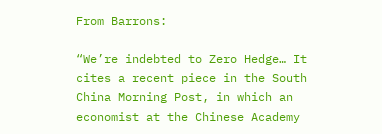From Barrons:

“We’re indebted to Zero Hedge… It cites a recent piece in the South China Morning Post, in which an economist at the Chinese Academy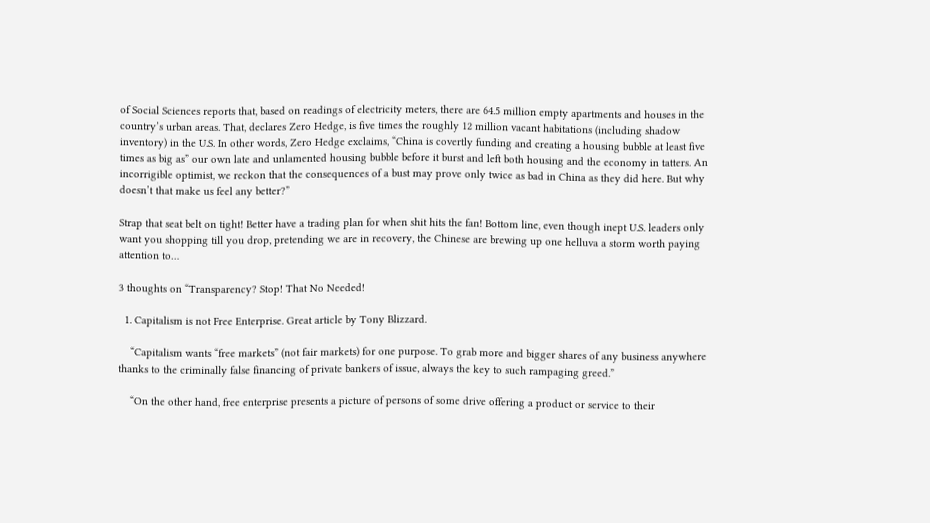of Social Sciences reports that, based on readings of electricity meters, there are 64.5 million empty apartments and houses in the country’s urban areas. That, declares Zero Hedge, is five times the roughly 12 million vacant habitations (including shadow inventory) in the U.S. In other words, Zero Hedge exclaims, “China is covertly funding and creating a housing bubble at least five times as big as” our own late and unlamented housing bubble before it burst and left both housing and the economy in tatters. An incorrigible optimist, we reckon that the consequences of a bust may prove only twice as bad in China as they did here. But why doesn’t that make us feel any better?”

Strap that seat belt on tight! Better have a trading plan for when shit hits the fan! Bottom line, even though inept U.S. leaders only want you shopping till you drop, pretending we are in recovery, the Chinese are brewing up one helluva a storm worth paying attention to…

3 thoughts on “Transparency? Stop! That No Needed!

  1. Capitalism is not Free Enterprise. Great article by Tony Blizzard.

    “Capitalism wants “free markets” (not fair markets) for one purpose. To grab more and bigger shares of any business anywhere thanks to the criminally false financing of private bankers of issue, always the key to such rampaging greed.”

    “On the other hand, free enterprise presents a picture of persons of some drive offering a product or service to their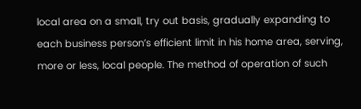local area on a small, try out basis, gradually expanding to each business person’s efficient limit in his home area, serving, more or less, local people. The method of operation of such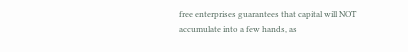free enterprises guarantees that capital will NOT accumulate into a few hands, as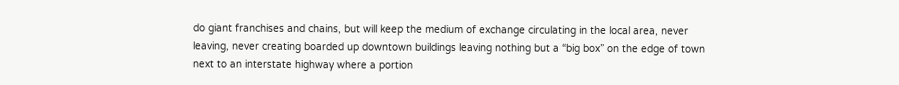do giant franchises and chains, but will keep the medium of exchange circulating in the local area, never leaving, never creating boarded up downtown buildings leaving nothing but a “big box” on the edge of town next to an interstate highway where a portion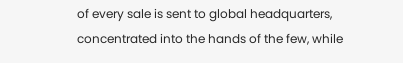of every sale is sent to global headquarters, concentrated into the hands of the few, while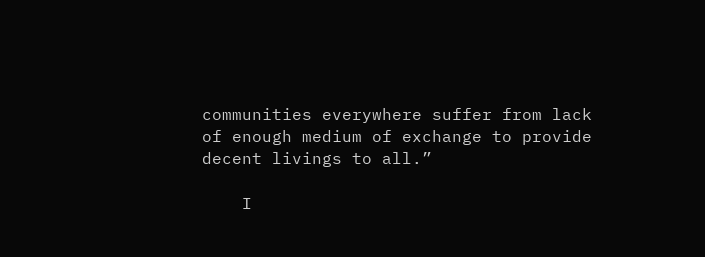communities everywhere suffer from lack of enough medium of exchange to provide decent livings to all.”

    I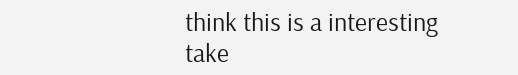think this is a interesting take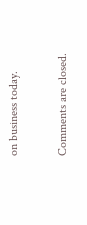on business today.

Comments are closed.